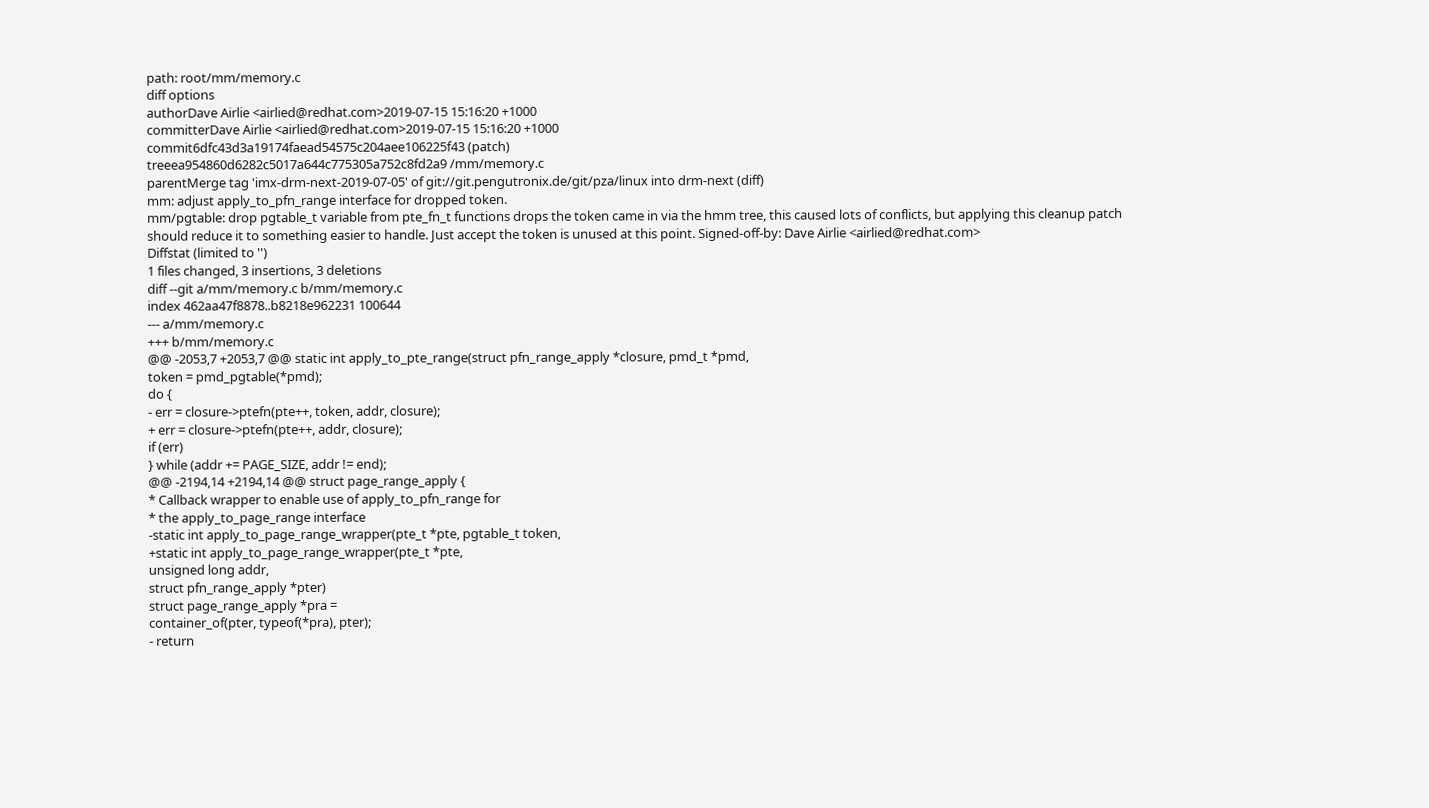path: root/mm/memory.c
diff options
authorDave Airlie <airlied@redhat.com>2019-07-15 15:16:20 +1000
committerDave Airlie <airlied@redhat.com>2019-07-15 15:16:20 +1000
commit6dfc43d3a19174faead54575c204aee106225f43 (patch)
treeea954860d6282c5017a644c775305a752c8fd2a9 /mm/memory.c
parentMerge tag 'imx-drm-next-2019-07-05' of git://git.pengutronix.de/git/pza/linux into drm-next (diff)
mm: adjust apply_to_pfn_range interface for dropped token.
mm/pgtable: drop pgtable_t variable from pte_fn_t functions drops the token came in via the hmm tree, this caused lots of conflicts, but applying this cleanup patch should reduce it to something easier to handle. Just accept the token is unused at this point. Signed-off-by: Dave Airlie <airlied@redhat.com>
Diffstat (limited to '')
1 files changed, 3 insertions, 3 deletions
diff --git a/mm/memory.c b/mm/memory.c
index 462aa47f8878..b8218e962231 100644
--- a/mm/memory.c
+++ b/mm/memory.c
@@ -2053,7 +2053,7 @@ static int apply_to_pte_range(struct pfn_range_apply *closure, pmd_t *pmd,
token = pmd_pgtable(*pmd);
do {
- err = closure->ptefn(pte++, token, addr, closure);
+ err = closure->ptefn(pte++, addr, closure);
if (err)
} while (addr += PAGE_SIZE, addr != end);
@@ -2194,14 +2194,14 @@ struct page_range_apply {
* Callback wrapper to enable use of apply_to_pfn_range for
* the apply_to_page_range interface
-static int apply_to_page_range_wrapper(pte_t *pte, pgtable_t token,
+static int apply_to_page_range_wrapper(pte_t *pte,
unsigned long addr,
struct pfn_range_apply *pter)
struct page_range_apply *pra =
container_of(pter, typeof(*pra), pter);
- return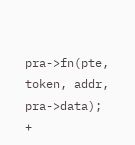pra->fn(pte, token, addr, pra->data);
+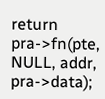return pra->fn(pte, NULL, addr, pra->data);